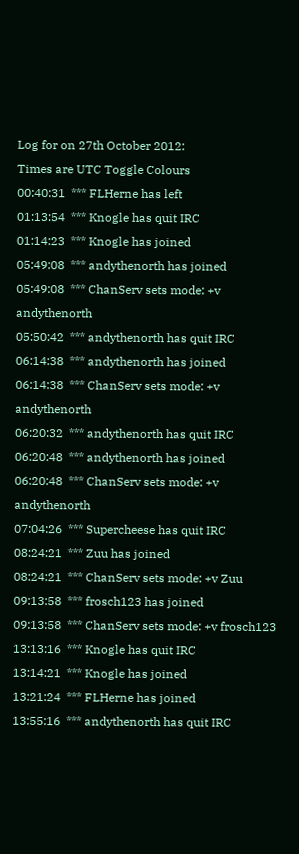Log for on 27th October 2012:
Times are UTC Toggle Colours
00:40:31  *** FLHerne has left
01:13:54  *** Knogle has quit IRC
01:14:23  *** Knogle has joined
05:49:08  *** andythenorth has joined
05:49:08  *** ChanServ sets mode: +v andythenorth
05:50:42  *** andythenorth has quit IRC
06:14:38  *** andythenorth has joined
06:14:38  *** ChanServ sets mode: +v andythenorth
06:20:32  *** andythenorth has quit IRC
06:20:48  *** andythenorth has joined
06:20:48  *** ChanServ sets mode: +v andythenorth
07:04:26  *** Supercheese has quit IRC
08:24:21  *** Zuu has joined
08:24:21  *** ChanServ sets mode: +v Zuu
09:13:58  *** frosch123 has joined
09:13:58  *** ChanServ sets mode: +v frosch123
13:13:16  *** Knogle has quit IRC
13:14:21  *** Knogle has joined
13:21:24  *** FLHerne has joined
13:55:16  *** andythenorth has quit IRC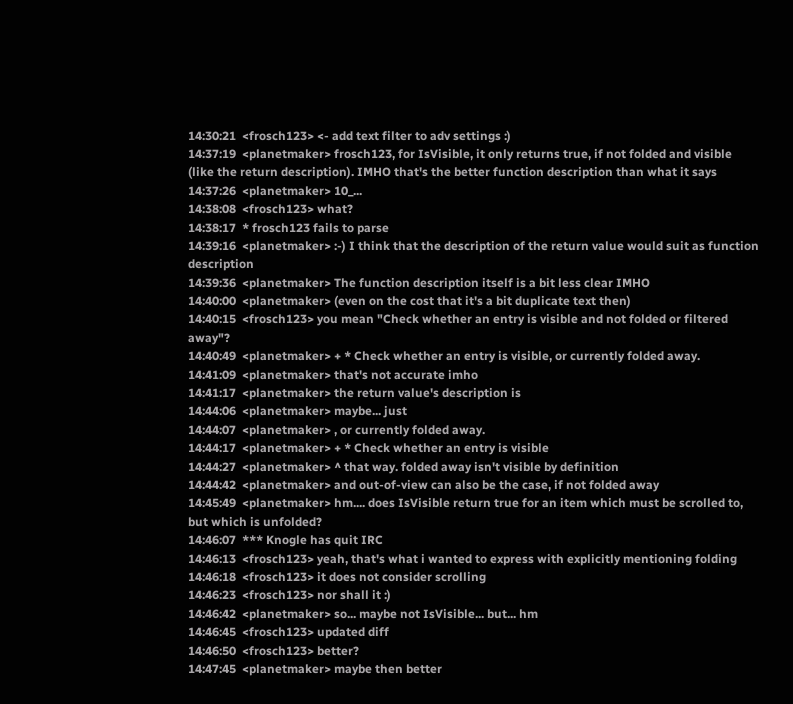14:30:21  <frosch123> <- add text filter to adv settings :)
14:37:19  <planetmaker> frosch123, for IsVisible, it only returns true, if not folded and visible (like the return description). IMHO that's the better function description than what it says
14:37:26  <planetmaker> 10_...
14:38:08  <frosch123> what?
14:38:17  * frosch123 fails to parse
14:39:16  <planetmaker> :-) I think that the description of the return value would suit as function description
14:39:36  <planetmaker> The function description itself is a bit less clear IMHO
14:40:00  <planetmaker> (even on the cost that it's a bit duplicate text then)
14:40:15  <frosch123> you mean "Check whether an entry is visible and not folded or filtered away"?
14:40:49  <planetmaker> + * Check whether an entry is visible, or currently folded away.
14:41:09  <planetmaker> that's not accurate imho
14:41:17  <planetmaker> the return value's description is
14:44:06  <planetmaker> maybe... just
14:44:07  <planetmaker> , or currently folded away.
14:44:17  <planetmaker> + * Check whether an entry is visible
14:44:27  <planetmaker> ^ that way. folded away isn't visible by definition
14:44:42  <planetmaker> and out-of-view can also be the case, if not folded away
14:45:49  <planetmaker> hm.... does IsVisible return true for an item which must be scrolled to, but which is unfolded?
14:46:07  *** Knogle has quit IRC
14:46:13  <frosch123> yeah, that's what i wanted to express with explicitly mentioning folding
14:46:18  <frosch123> it does not consider scrolling
14:46:23  <frosch123> nor shall it :)
14:46:42  <planetmaker> so... maybe not IsVisible... but... hm
14:46:45  <frosch123> updated diff
14:46:50  <frosch123> better?
14:47:45  <planetmaker> maybe then better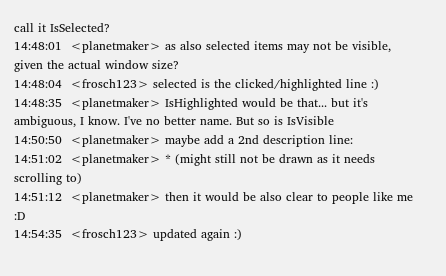call it IsSelected?
14:48:01  <planetmaker> as also selected items may not be visible, given the actual window size?
14:48:04  <frosch123> selected is the clicked/highlighted line :)
14:48:35  <planetmaker> IsHighlighted would be that... but it's ambiguous, I know. I've no better name. But so is IsVisible
14:50:50  <planetmaker> maybe add a 2nd description line:
14:51:02  <planetmaker> * (might still not be drawn as it needs scrolling to)
14:51:12  <planetmaker> then it would be also clear to people like me :D
14:54:35  <frosch123> updated again :)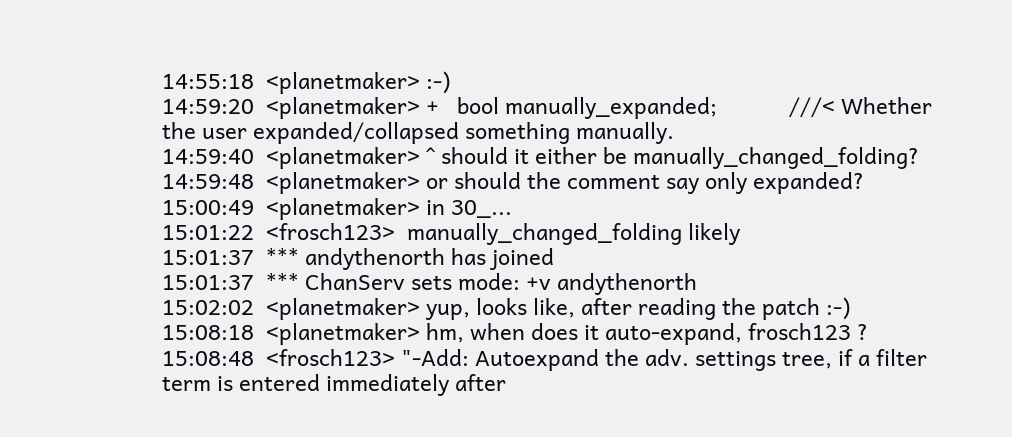14:55:18  <planetmaker> :-)
14:59:20  <planetmaker> +   bool manually_expanded;            ///< Whether the user expanded/collapsed something manually.
14:59:40  <planetmaker> ^ should it either be manually_changed_folding?
14:59:48  <planetmaker> or should the comment say only expanded?
15:00:49  <planetmaker> in 30_...
15:01:22  <frosch123>  manually_changed_folding likely
15:01:37  *** andythenorth has joined
15:01:37  *** ChanServ sets mode: +v andythenorth
15:02:02  <planetmaker> yup, looks like, after reading the patch :-)
15:08:18  <planetmaker> hm, when does it auto-expand, frosch123 ?
15:08:48  <frosch123> "-Add: Autoexpand the adv. settings tree, if a filter term is entered immediately after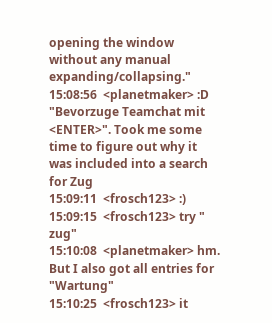opening the window without any manual expanding/collapsing."
15:08:56  <planetmaker> :D  "Bevorzuge Teamchat mit <ENTER>". Took me some time to figure out why it was included into a search for Zug
15:09:11  <frosch123> :)
15:09:15  <frosch123> try " zug"
15:10:08  <planetmaker> hm. But I also got all entries for "Wartung"
15:10:25  <frosch123> it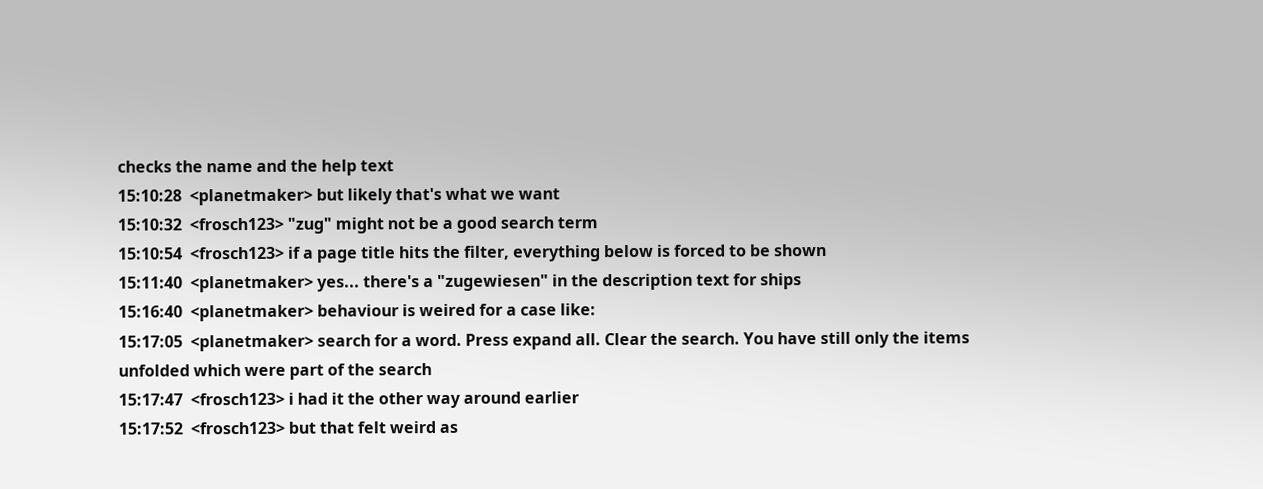checks the name and the help text
15:10:28  <planetmaker> but likely that's what we want
15:10:32  <frosch123> "zug" might not be a good search term
15:10:54  <frosch123> if a page title hits the filter, everything below is forced to be shown
15:11:40  <planetmaker> yes... there's a "zugewiesen" in the description text for ships
15:16:40  <planetmaker> behaviour is weired for a case like:
15:17:05  <planetmaker> search for a word. Press expand all. Clear the search. You have still only the items unfolded which were part of the search
15:17:47  <frosch123> i had it the other way around earlier
15:17:52  <frosch123> but that felt weird as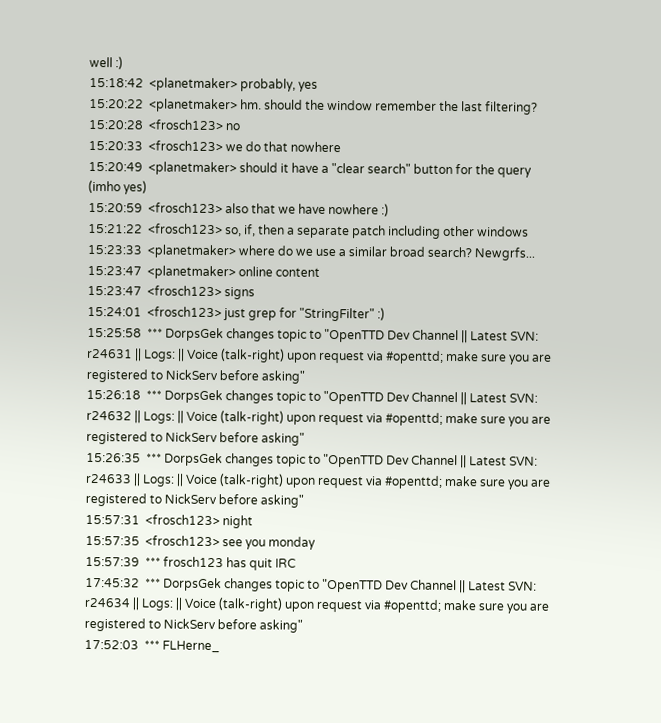well :)
15:18:42  <planetmaker> probably, yes
15:20:22  <planetmaker> hm. should the window remember the last filtering?
15:20:28  <frosch123> no
15:20:33  <frosch123> we do that nowhere
15:20:49  <planetmaker> should it have a "clear search" button for the query (imho yes)
15:20:59  <frosch123> also that we have nowhere :)
15:21:22  <frosch123> so, if, then a separate patch including other windows
15:23:33  <planetmaker> where do we use a similar broad search? Newgrfs...
15:23:47  <planetmaker> online content
15:23:47  <frosch123> signs
15:24:01  <frosch123> just grep for "StringFilter" :)
15:25:58  *** DorpsGek changes topic to "OpenTTD Dev Channel || Latest SVN: r24631 || Logs: || Voice (talk-right) upon request via #openttd; make sure you are registered to NickServ before asking"
15:26:18  *** DorpsGek changes topic to "OpenTTD Dev Channel || Latest SVN: r24632 || Logs: || Voice (talk-right) upon request via #openttd; make sure you are registered to NickServ before asking"
15:26:35  *** DorpsGek changes topic to "OpenTTD Dev Channel || Latest SVN: r24633 || Logs: || Voice (talk-right) upon request via #openttd; make sure you are registered to NickServ before asking"
15:57:31  <frosch123> night
15:57:35  <frosch123> see you monday
15:57:39  *** frosch123 has quit IRC
17:45:32  *** DorpsGek changes topic to "OpenTTD Dev Channel || Latest SVN: r24634 || Logs: || Voice (talk-right) upon request via #openttd; make sure you are registered to NickServ before asking"
17:52:03  *** FLHerne_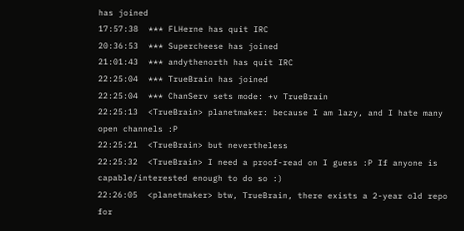has joined
17:57:38  *** FLHerne has quit IRC
20:36:53  *** Supercheese has joined
21:01:43  *** andythenorth has quit IRC
22:25:04  *** TrueBrain has joined
22:25:04  *** ChanServ sets mode: +v TrueBrain
22:25:13  <TrueBrain> planetmaker: because I am lazy, and I hate many open channels :P
22:25:21  <TrueBrain> but nevertheless
22:25:32  <TrueBrain> I need a proof-read on I guess :P If anyone is capable/interested enough to do so :)
22:26:05  <planetmaker> btw, TrueBrain, there exists a 2-year old repo for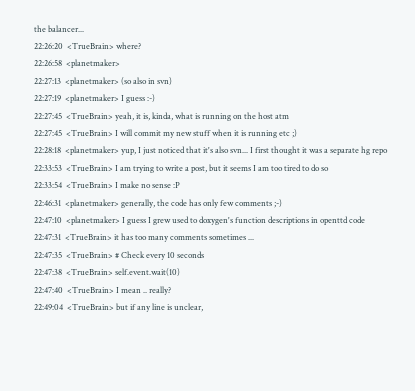the balancer...
22:26:20  <TrueBrain> where?
22:26:58  <planetmaker>
22:27:13  <planetmaker> (so also in svn)
22:27:19  <planetmaker> I guess :-)
22:27:45  <TrueBrain> yeah, it is, kinda, what is running on the host atm
22:27:45  <TrueBrain> I will commit my new stuff when it is running etc ;)
22:28:18  <planetmaker> yup, I just noticed that it's also svn... I first thought it was a separate hg repo
22:33:53  <TrueBrain> I am trying to write a post, but it seems I am too tired to do so
22:33:54  <TrueBrain> I make no sense :P
22:46:31  <planetmaker> generally, the code has only few comments ;-)
22:47:10  <planetmaker> I guess I grew used to doxygen's function descriptions in openttd code
22:47:31  <TrueBrain> it has too many comments sometimes ...
22:47:35  <TrueBrain> # Check every 10 seconds
22:47:38  <TrueBrain> self.event.wait(10)
22:47:40  <TrueBrain> I mean .. really?
22:49:04  <TrueBrain> but if any line is unclear,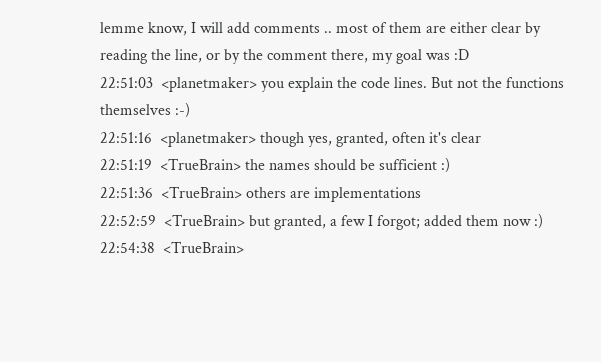lemme know, I will add comments .. most of them are either clear by reading the line, or by the comment there, my goal was :D
22:51:03  <planetmaker> you explain the code lines. But not the functions themselves :-)
22:51:16  <planetmaker> though yes, granted, often it's clear
22:51:19  <TrueBrain> the names should be sufficient :)
22:51:36  <TrueBrain> others are implementations
22:52:59  <TrueBrain> but granted, a few I forgot; added them now :)
22:54:38  <TrueBrain>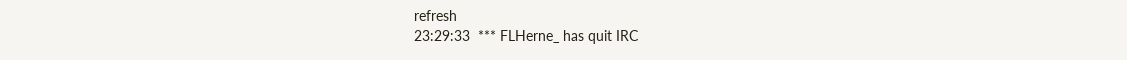refresh
23:29:33  *** FLHerne_ has quit IRC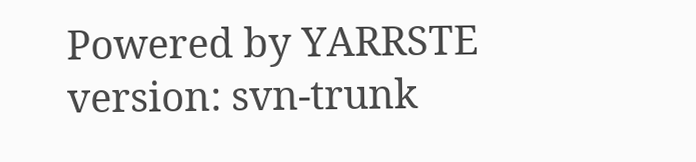Powered by YARRSTE version: svn-trunk